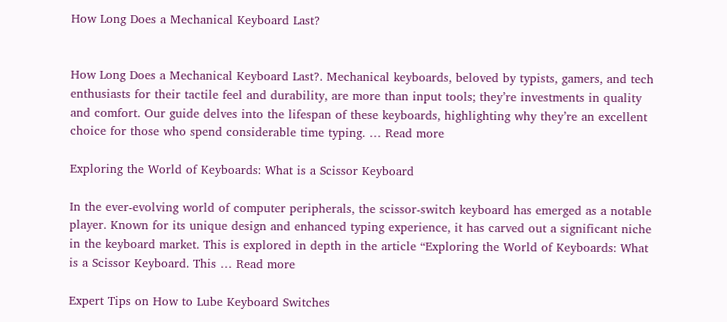How Long Does a Mechanical Keyboard Last?


How Long Does a Mechanical Keyboard Last?. Mechanical keyboards, beloved by typists, gamers, and tech enthusiasts for their tactile feel and durability, are more than input tools; they’re investments in quality and comfort. Our guide delves into the lifespan of these keyboards, highlighting why they’re an excellent choice for those who spend considerable time typing. … Read more

Exploring the World of Keyboards: What is a Scissor Keyboard

In the ever-evolving world of computer peripherals, the scissor-switch keyboard has emerged as a notable player. Known for its unique design and enhanced typing experience, it has carved out a significant niche in the keyboard market. This is explored in depth in the article “Exploring the World of Keyboards: What is a Scissor Keyboard. This … Read more

Expert Tips on How to Lube Keyboard Switches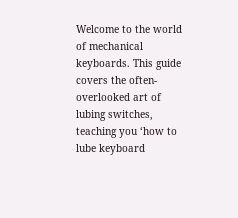Welcome to the world of mechanical keyboards. This guide covers the often-overlooked art of lubing switches, teaching you ‘how to lube keyboard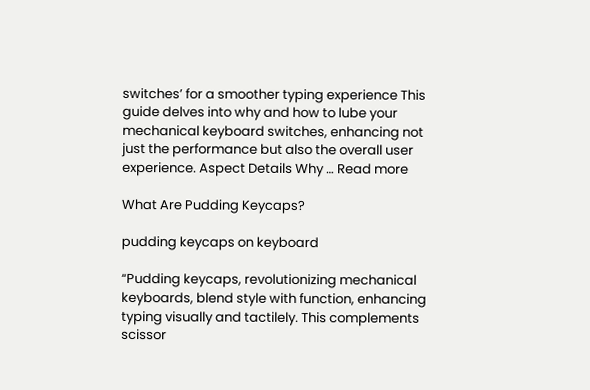switches’ for a smoother typing experience This guide delves into why and how to lube your mechanical keyboard switches, enhancing not just the performance but also the overall user experience. Aspect Details Why … Read more

What Are Pudding Keycaps?

pudding keycaps on keyboard

“Pudding keycaps, revolutionizing mechanical keyboards, blend style with function, enhancing typing visually and tactilely. This complements scissor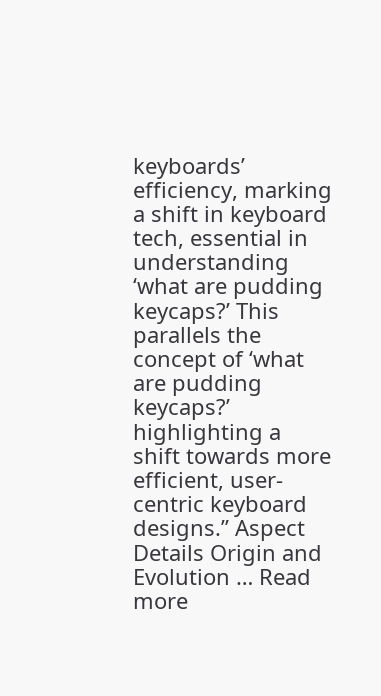keyboards’ efficiency, marking a shift in keyboard tech, essential in understanding ‘what are pudding keycaps?’ This parallels the concept of ‘what are pudding keycaps?’ highlighting a shift towards more efficient, user-centric keyboard designs.” Aspect Details Origin and Evolution … Read more